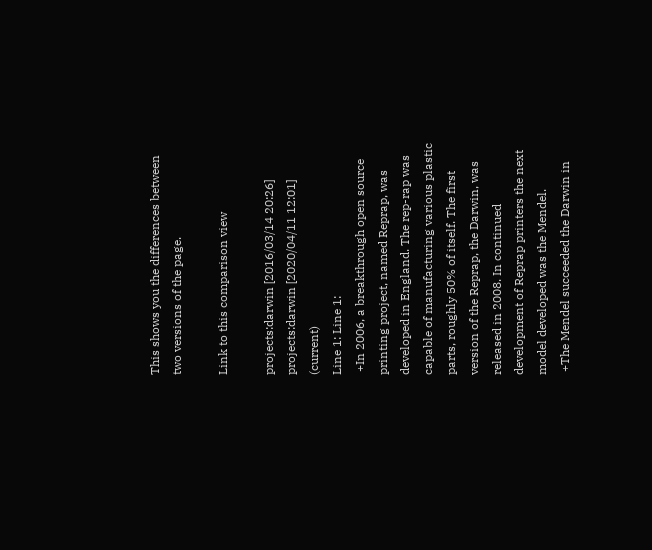This shows you the differences between two versions of the page.

Link to this comparison view

projects:darwin [2016/03/14 20:26]
projects:darwin [2020/04/11 12:01] (current)
Line 1: Line 1:
 +In 2006, a breakthrough open source printing project, named Reprap, was developed in England. The rep-rap was capable of manufacturing various plastic parts, roughly 50% of itself. The first version of the Reprap, the Darwin, was released in 2008. In continued development of Reprap printers the next model developed was the Mendel.
 +The Mendel succeeded the Darwin in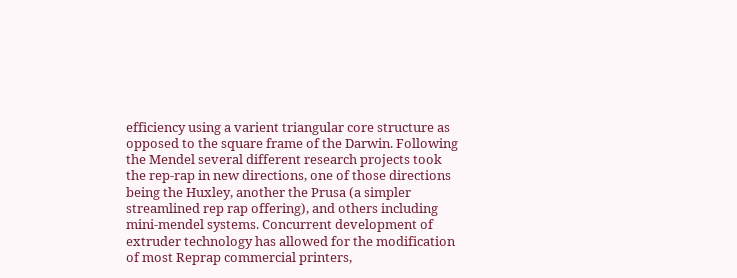efficiency using a varient triangular core structure as opposed to the square frame of the Darwin. Following the Mendel several different research projects took the rep-rap in new directions, one of those directions being the Huxley, another the Prusa (a simpler streamlined rep rap offering), and others including mini-mendel systems. Concurrent development of extruder technology has allowed for the modification of most Reprap commercial printers,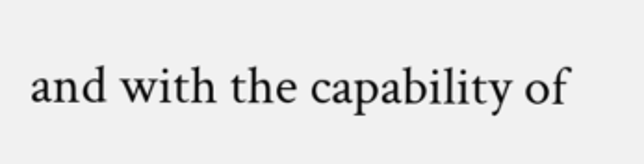and with the capability of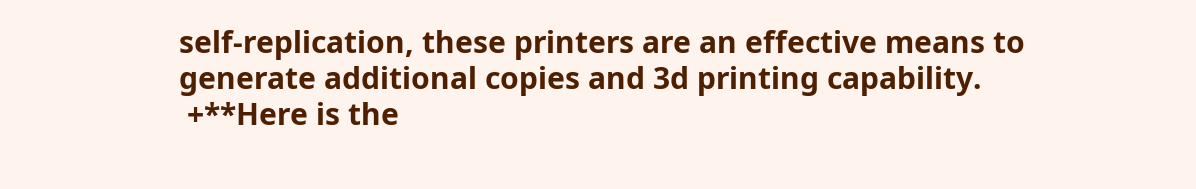self-replication, these printers are an effective means to generate additional copies and 3d printing capability.
 +**Here is the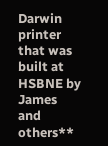Darwin printer that was built at HSBNE by James and others**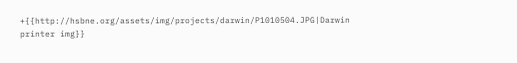+{{http://hsbne.org/assets/img/projects/darwin/P1010504.JPG|Darwin printer img}}